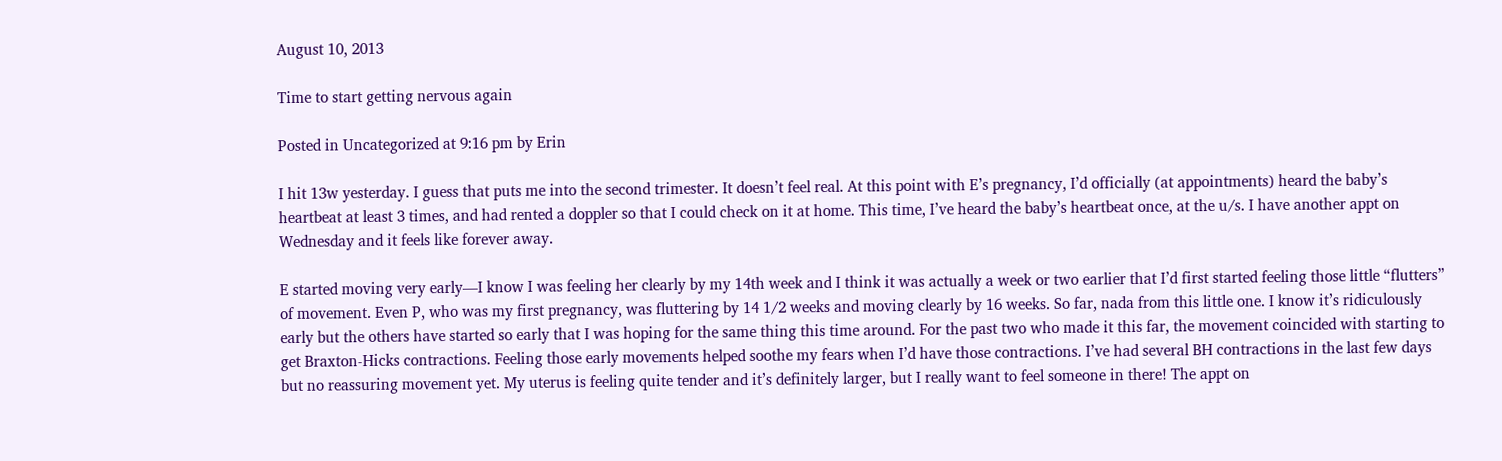August 10, 2013

Time to start getting nervous again

Posted in Uncategorized at 9:16 pm by Erin

I hit 13w yesterday. I guess that puts me into the second trimester. It doesn’t feel real. At this point with E’s pregnancy, I’d officially (at appointments) heard the baby’s heartbeat at least 3 times, and had rented a doppler so that I could check on it at home. This time, I’ve heard the baby’s heartbeat once, at the u/s. I have another appt on Wednesday and it feels like forever away.

E started moving very early—I know I was feeling her clearly by my 14th week and I think it was actually a week or two earlier that I’d first started feeling those little “flutters” of movement. Even P, who was my first pregnancy, was fluttering by 14 1/2 weeks and moving clearly by 16 weeks. So far, nada from this little one. I know it’s ridiculously early but the others have started so early that I was hoping for the same thing this time around. For the past two who made it this far, the movement coincided with starting to get Braxton-Hicks contractions. Feeling those early movements helped soothe my fears when I’d have those contractions. I’ve had several BH contractions in the last few days but no reassuring movement yet. My uterus is feeling quite tender and it’s definitely larger, but I really want to feel someone in there! The appt on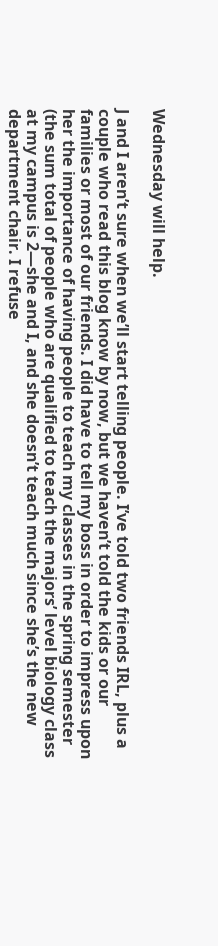Wednesday will help.

J and I aren’t sure when we’ll start telling people. I’ve told two friends IRL, plus a couple who read this blog know by now, but we haven’t told the kids or our families or most of our friends. I did have to tell my boss in order to impress upon her the importance of having people to teach my classes in the spring semester (the sum total of people who are qualified to teach the majors’ level biology class at my campus is 2—she and I, and she doesn’t teach much since she’s the new department chair. I refuse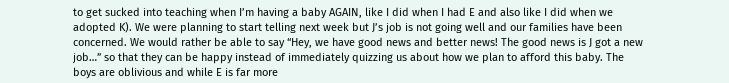to get sucked into teaching when I’m having a baby AGAIN, like I did when I had E and also like I did when we adopted K). We were planning to start telling next week but J’s job is not going well and our families have been concerned. We would rather be able to say “Hey, we have good news and better news! The good news is J got a new job…” so that they can be happy instead of immediately quizzing us about how we plan to afford this baby. The boys are oblivious and while E is far more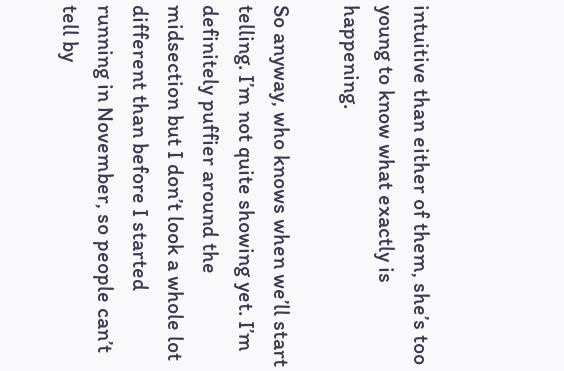intuitive than either of them, she’s too young to know what exactly is happening.

So anyway, who knows when we’ll start telling. I’m not quite showing yet. I’m definitely puffier around the midsection but I don’t look a whole lot different than before I started running in November, so people can’t tell by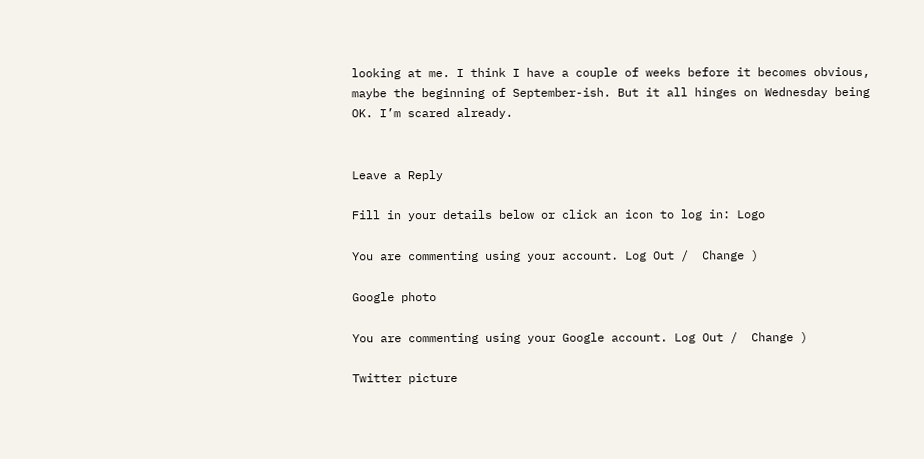looking at me. I think I have a couple of weeks before it becomes obvious, maybe the beginning of September-ish. But it all hinges on Wednesday being OK. I’m scared already.


Leave a Reply

Fill in your details below or click an icon to log in: Logo

You are commenting using your account. Log Out /  Change )

Google photo

You are commenting using your Google account. Log Out /  Change )

Twitter picture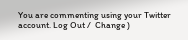You are commenting using your Twitter account. Log Out /  Change )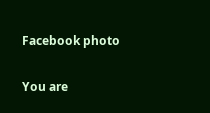Facebook photo

You are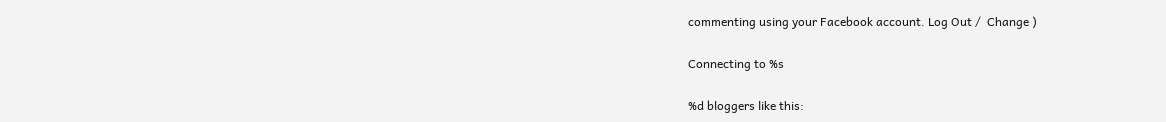commenting using your Facebook account. Log Out /  Change )

Connecting to %s

%d bloggers like this: